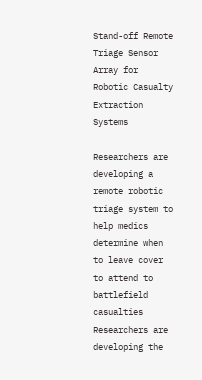Stand-off Remote Triage Sensor Array for Robotic Casualty Extraction Systems

Researchers are developing a remote robotic triage system to help medics determine when to leave cover to attend to battlefield casualties
Researchers are developing the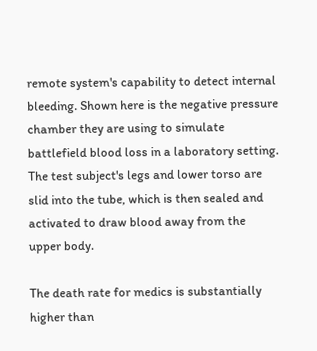remote system's capability to detect internal bleeding. Shown here is the negative pressure chamber they are using to simulate battlefield blood loss in a laboratory setting. The test subject's legs and lower torso are slid into the tube, which is then sealed and activated to draw blood away from the upper body.

The death rate for medics is substantially higher than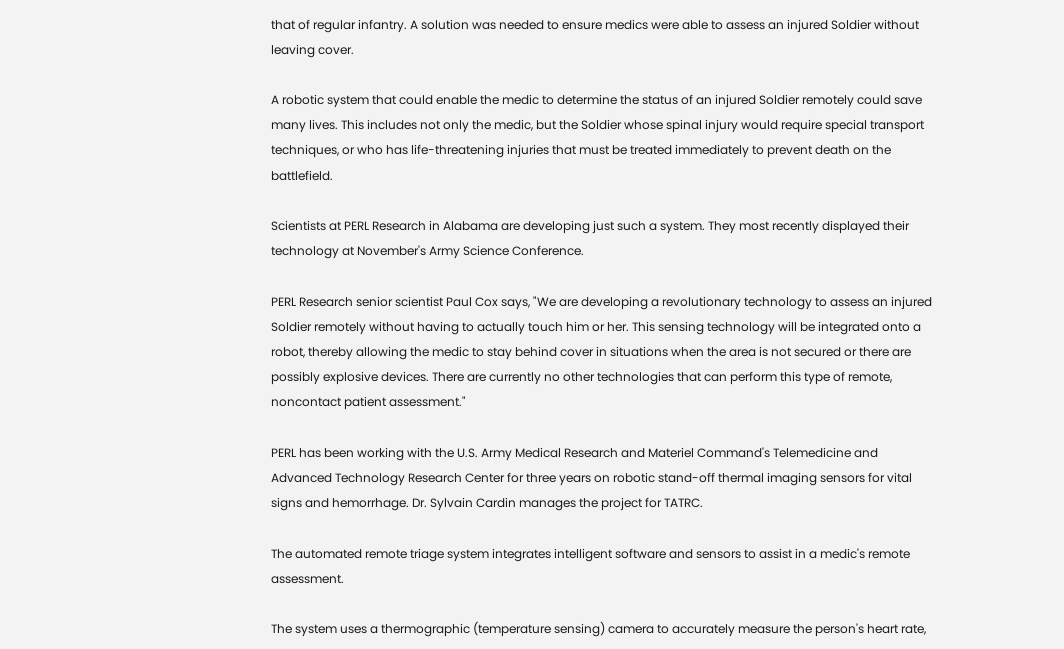that of regular infantry. A solution was needed to ensure medics were able to assess an injured Soldier without leaving cover.

A robotic system that could enable the medic to determine the status of an injured Soldier remotely could save many lives. This includes not only the medic, but the Soldier whose spinal injury would require special transport techniques, or who has life-threatening injuries that must be treated immediately to prevent death on the battlefield.

Scientists at PERL Research in Alabama are developing just such a system. They most recently displayed their technology at November's Army Science Conference.

PERL Research senior scientist Paul Cox says, "We are developing a revolutionary technology to assess an injured Soldier remotely without having to actually touch him or her. This sensing technology will be integrated onto a robot, thereby allowing the medic to stay behind cover in situations when the area is not secured or there are possibly explosive devices. There are currently no other technologies that can perform this type of remote, noncontact patient assessment."

PERL has been working with the U.S. Army Medical Research and Materiel Command's Telemedicine and Advanced Technology Research Center for three years on robotic stand-off thermal imaging sensors for vital signs and hemorrhage. Dr. Sylvain Cardin manages the project for TATRC.

The automated remote triage system integrates intelligent software and sensors to assist in a medic's remote assessment.

The system uses a thermographic (temperature sensing) camera to accurately measure the person's heart rate,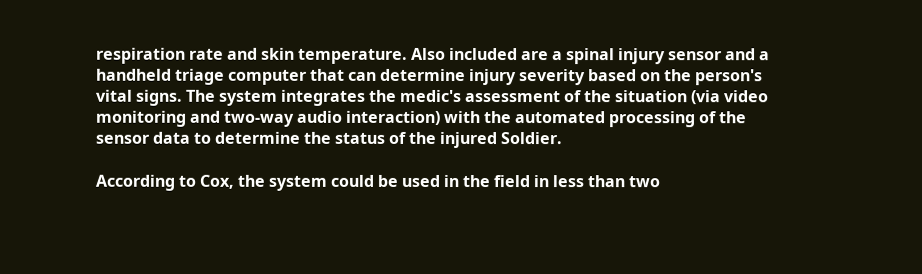respiration rate and skin temperature. Also included are a spinal injury sensor and a handheld triage computer that can determine injury severity based on the person's vital signs. The system integrates the medic's assessment of the situation (via video monitoring and two-way audio interaction) with the automated processing of the sensor data to determine the status of the injured Soldier.

According to Cox, the system could be used in the field in less than two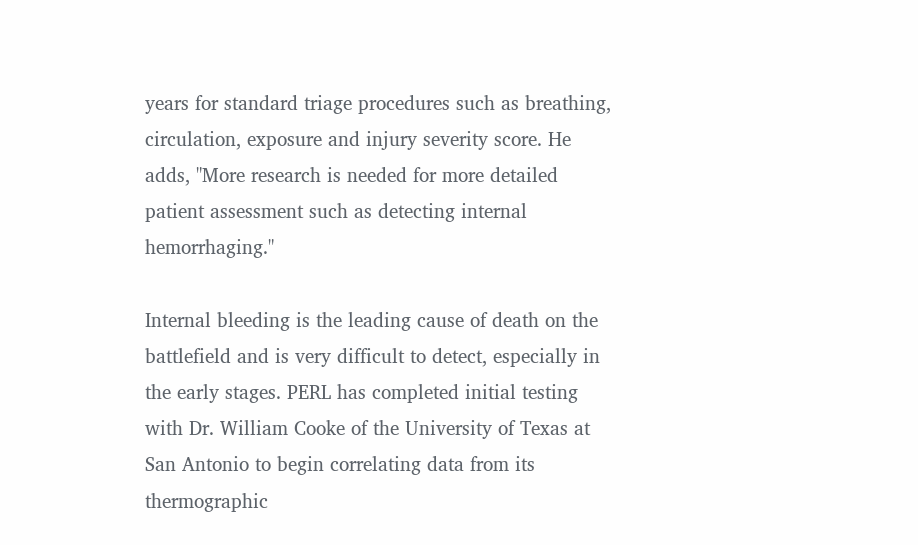years for standard triage procedures such as breathing, circulation, exposure and injury severity score. He adds, "More research is needed for more detailed patient assessment such as detecting internal hemorrhaging."

Internal bleeding is the leading cause of death on the battlefield and is very difficult to detect, especially in the early stages. PERL has completed initial testing with Dr. William Cooke of the University of Texas at San Antonio to begin correlating data from its thermographic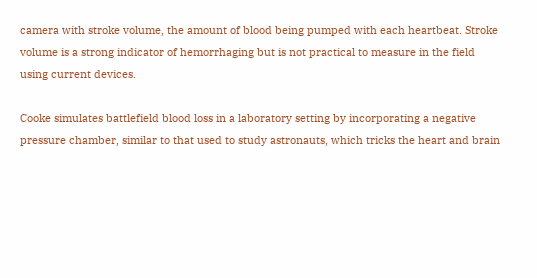camera with stroke volume, the amount of blood being pumped with each heartbeat. Stroke volume is a strong indicator of hemorrhaging but is not practical to measure in the field using current devices.

Cooke simulates battlefield blood loss in a laboratory setting by incorporating a negative pressure chamber, similar to that used to study astronauts, which tricks the heart and brain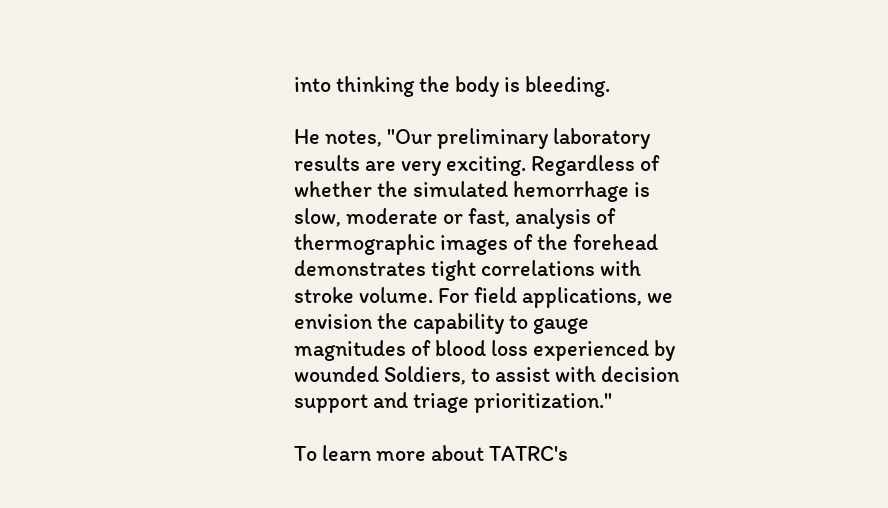into thinking the body is bleeding.

He notes, "Our preliminary laboratory results are very exciting. Regardless of whether the simulated hemorrhage is slow, moderate or fast, analysis of thermographic images of the forehead demonstrates tight correlations with stroke volume. For field applications, we envision the capability to gauge magnitudes of blood loss experienced by wounded Soldiers, to assist with decision support and triage prioritization."

To learn more about TATRC's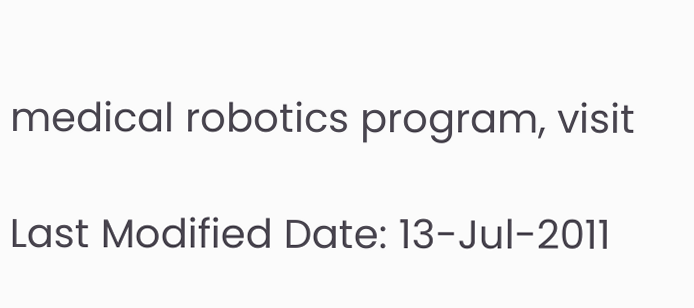medical robotics program, visit

Last Modified Date: 13-Jul-2011